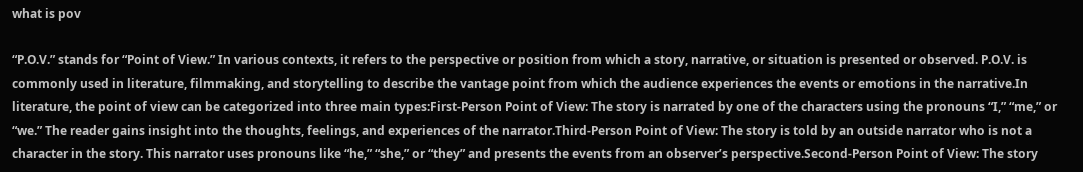what is pov

“P.O.V.” stands for “Point of View.” In various contexts, it refers to the perspective or position from which a story, narrative, or situation is presented or observed. P.O.V. is commonly used in literature, filmmaking, and storytelling to describe the vantage point from which the audience experiences the events or emotions in the narrative.In literature, the point of view can be categorized into three main types:First-Person Point of View: The story is narrated by one of the characters using the pronouns “I,” “me,” or “we.” The reader gains insight into the thoughts, feelings, and experiences of the narrator.Third-Person Point of View: The story is told by an outside narrator who is not a character in the story. This narrator uses pronouns like “he,” “she,” or “they” and presents the events from an observer’s perspective.Second-Person Point of View: The story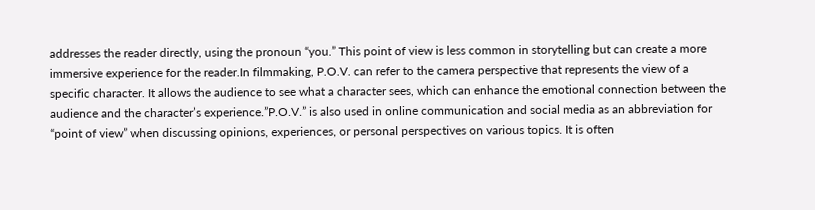addresses the reader directly, using the pronoun “you.” This point of view is less common in storytelling but can create a more immersive experience for the reader.In filmmaking, P.O.V. can refer to the camera perspective that represents the view of a specific character. It allows the audience to see what a character sees, which can enhance the emotional connection between the audience and the character’s experience.”P.O.V.” is also used in online communication and social media as an abbreviation for “point of view” when discussing opinions, experiences, or personal perspectives on various topics. It is often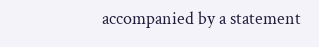accompanied by a statement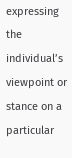expressing the individual’s viewpoint or stance on a particular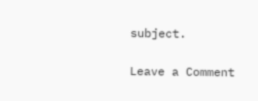subject.

Leave a Comment